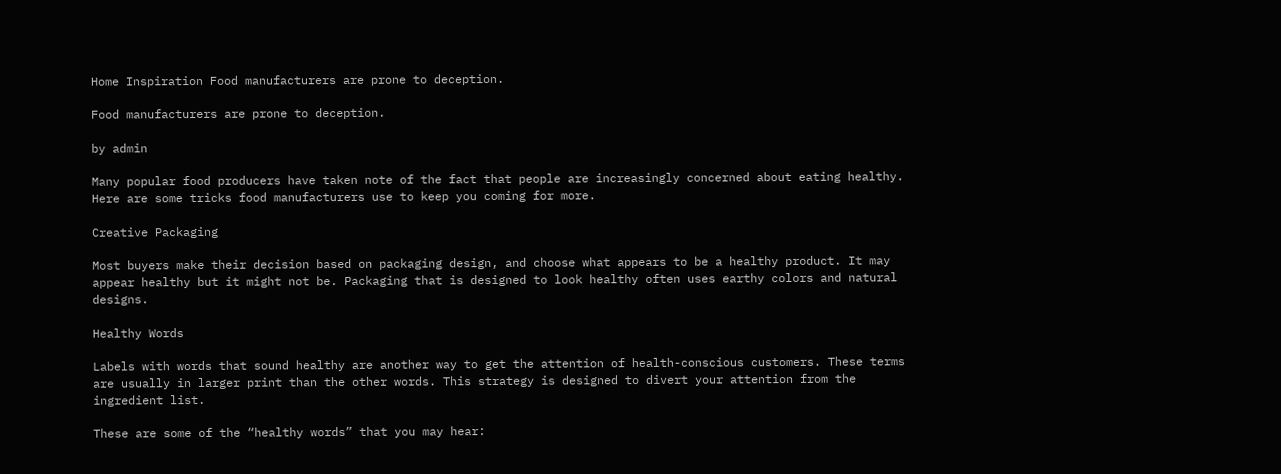Home Inspiration Food manufacturers are prone to deception.

Food manufacturers are prone to deception.

by admin

Many popular food producers have taken note of the fact that people are increasingly concerned about eating healthy. Here are some tricks food manufacturers use to keep you coming for more.

Creative Packaging

Most buyers make their decision based on packaging design, and choose what appears to be a healthy product. It may appear healthy but it might not be. Packaging that is designed to look healthy often uses earthy colors and natural designs.

Healthy Words

Labels with words that sound healthy are another way to get the attention of health-conscious customers. These terms are usually in larger print than the other words. This strategy is designed to divert your attention from the ingredient list.

These are some of the “healthy words” that you may hear: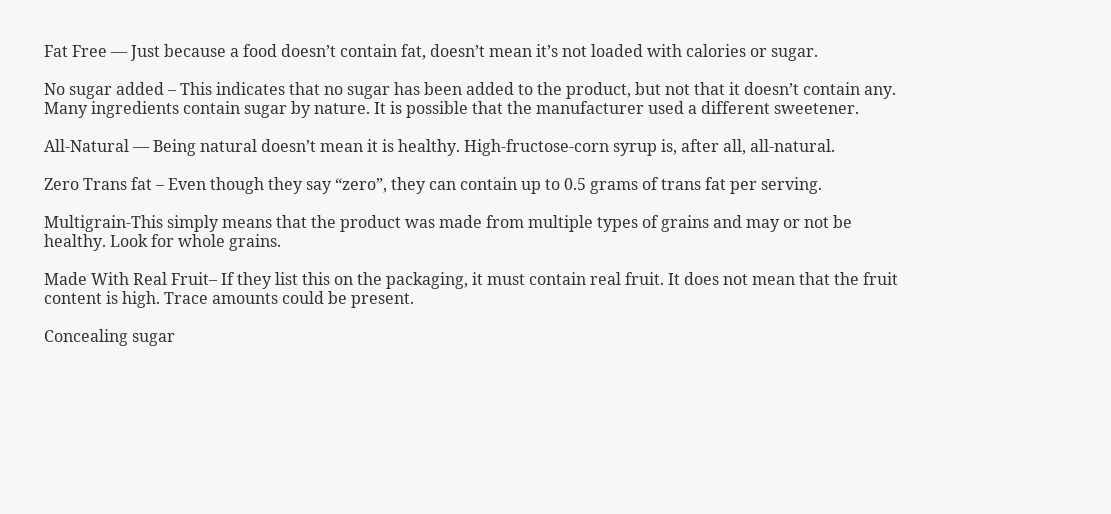Fat Free — Just because a food doesn’t contain fat, doesn’t mean it’s not loaded with calories or sugar.

No sugar added – This indicates that no sugar has been added to the product, but not that it doesn’t contain any. Many ingredients contain sugar by nature. It is possible that the manufacturer used a different sweetener.

All-Natural — Being natural doesn’t mean it is healthy. High-fructose-corn syrup is, after all, all-natural.

Zero Trans fat – Even though they say “zero”, they can contain up to 0.5 grams of trans fat per serving.

Multigrain-This simply means that the product was made from multiple types of grains and may or not be healthy. Look for whole grains.

Made With Real Fruit– If they list this on the packaging, it must contain real fruit. It does not mean that the fruit content is high. Trace amounts could be present.

Concealing sugar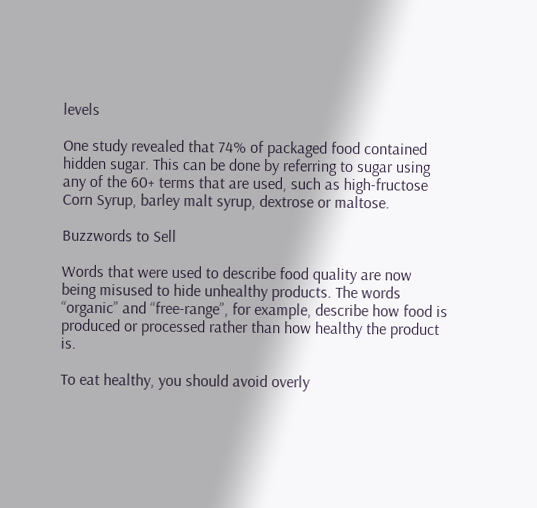levels

One study revealed that 74% of packaged food contained hidden sugar. This can be done by referring to sugar using any of the 60+ terms that are used, such as high-fructose Corn Syrup, barley malt syrup, dextrose or maltose.

Buzzwords to Sell

Words that were used to describe food quality are now being misused to hide unhealthy products. The words “organic” and “free-range”, for example, describe how food is produced or processed rather than how healthy the product is.

To eat healthy, you should avoid overly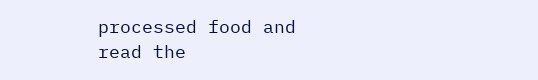processed food and read the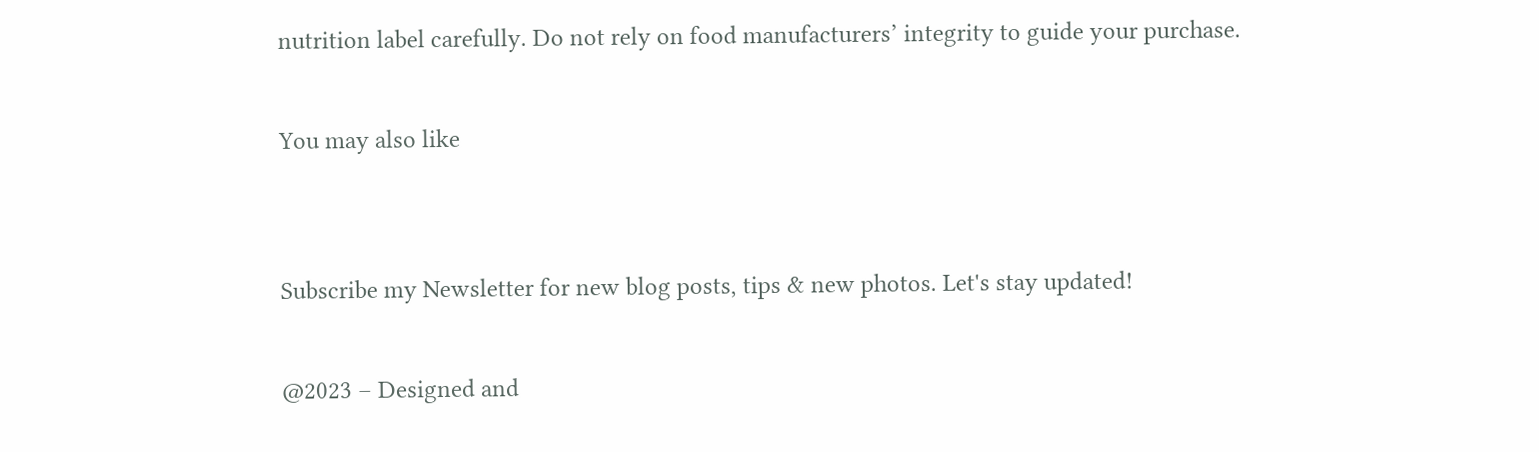nutrition label carefully. Do not rely on food manufacturers’ integrity to guide your purchase.

You may also like


Subscribe my Newsletter for new blog posts, tips & new photos. Let's stay updated!

@2023 – Designed and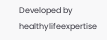Developed by healthylifeexpertise